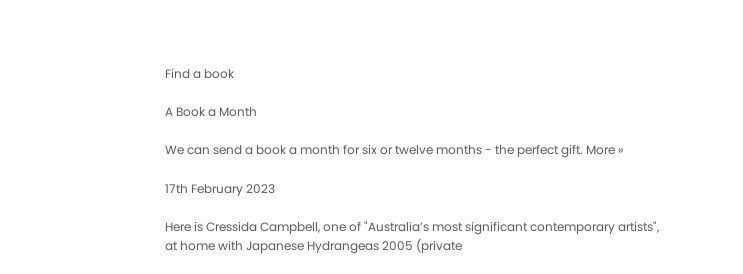Find a book

A Book a Month

We can send a book a month for six or twelve months - the perfect gift. More »

17th February 2023

Here is Cressida Campbell, one of "Australia’s most significant contemporary artists", at home with Japanese Hydrangeas 2005 (private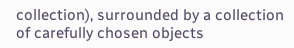collection), surrounded by a collection of carefully chosen objects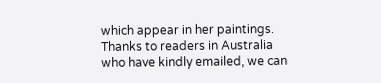which appear in her paintings. Thanks to readers in Australia who have kindly emailed, we can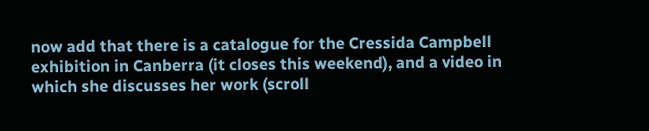now add that there is a catalogue for the Cressida Campbell exhibition in Canberra (it closes this weekend), and a video in which she discusses her work (scroll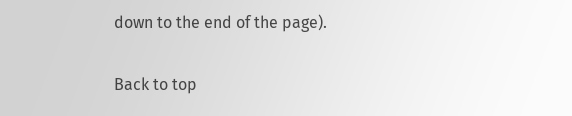down to the end of the page).

Back to top